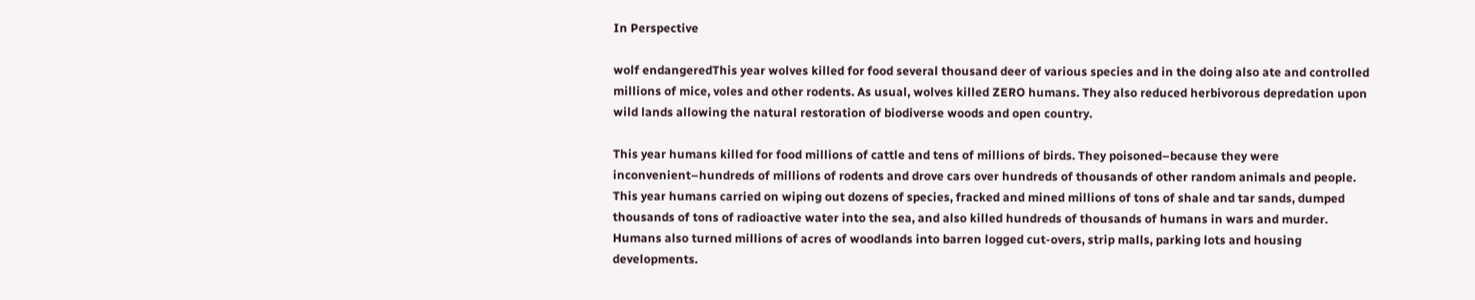In Perspective

wolf endangeredThis year wolves killed for food several thousand deer of various species and in the doing also ate and controlled millions of mice, voles and other rodents. As usual, wolves killed ZERO humans. They also reduced herbivorous depredation upon wild lands allowing the natural restoration of biodiverse woods and open country.

This year humans killed for food millions of cattle and tens of millions of birds. They poisoned–because they were inconvenient–hundreds of millions of rodents and drove cars over hundreds of thousands of other random animals and people. This year humans carried on wiping out dozens of species, fracked and mined millions of tons of shale and tar sands, dumped thousands of tons of radioactive water into the sea, and also killed hundreds of thousands of humans in wars and murder. Humans also turned millions of acres of woodlands into barren logged cut-overs, strip malls, parking lots and housing developments.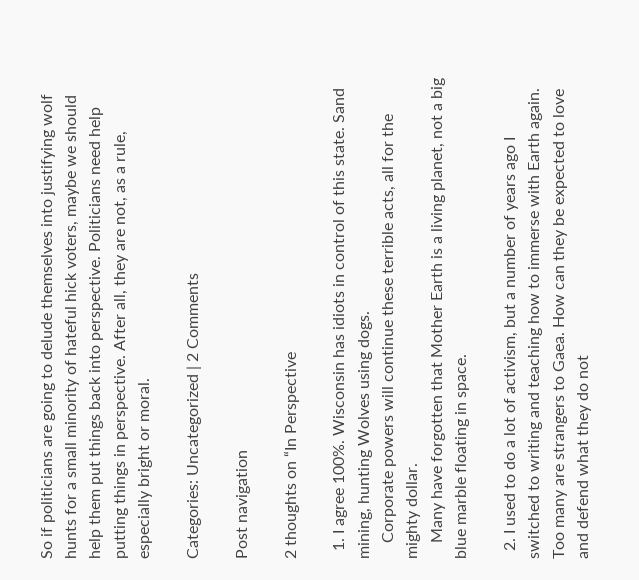So if politicians are going to delude themselves into justifying wolf hunts for a small minority of hateful hick voters, maybe we should help them put things back into perspective. Politicians need help putting things in perspective. After all, they are not, as a rule, especially bright or moral.

Categories: Uncategorized | 2 Comments

Post navigation

2 thoughts on “In Perspective

  1. I agree 100%. Wisconsin has idiots in control of this state. Sand mining, hunting Wolves using dogs.
    Corporate powers will continue these terrible acts, all for the mighty dollar.
    Many have forgotten that Mother Earth is a living planet, not a big blue marble floating in space.

  2. I used to do a lot of activism, but a number of years ago I switched to writing and teaching how to immerse with Earth again. Too many are strangers to Gaea. How can they be expected to love and defend what they do not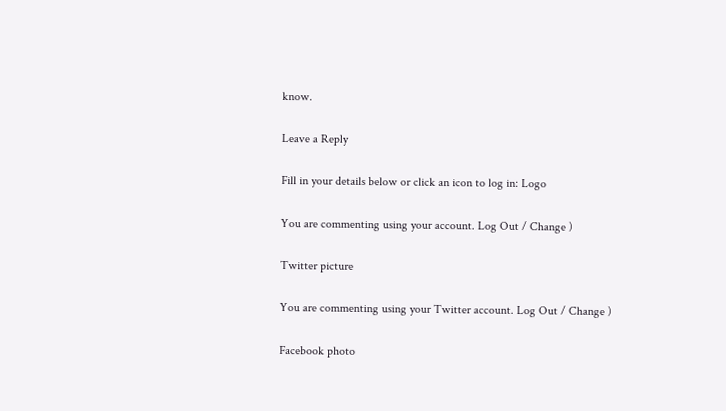know.

Leave a Reply

Fill in your details below or click an icon to log in: Logo

You are commenting using your account. Log Out / Change )

Twitter picture

You are commenting using your Twitter account. Log Out / Change )

Facebook photo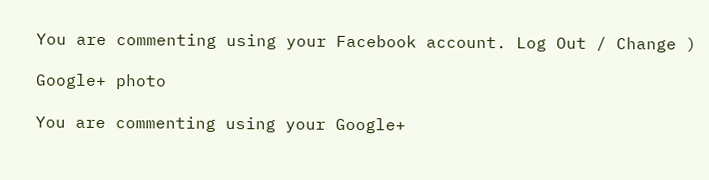You are commenting using your Facebook account. Log Out / Change )

Google+ photo

You are commenting using your Google+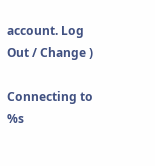account. Log Out / Change )

Connecting to %s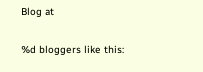Blog at

%d bloggers like this: